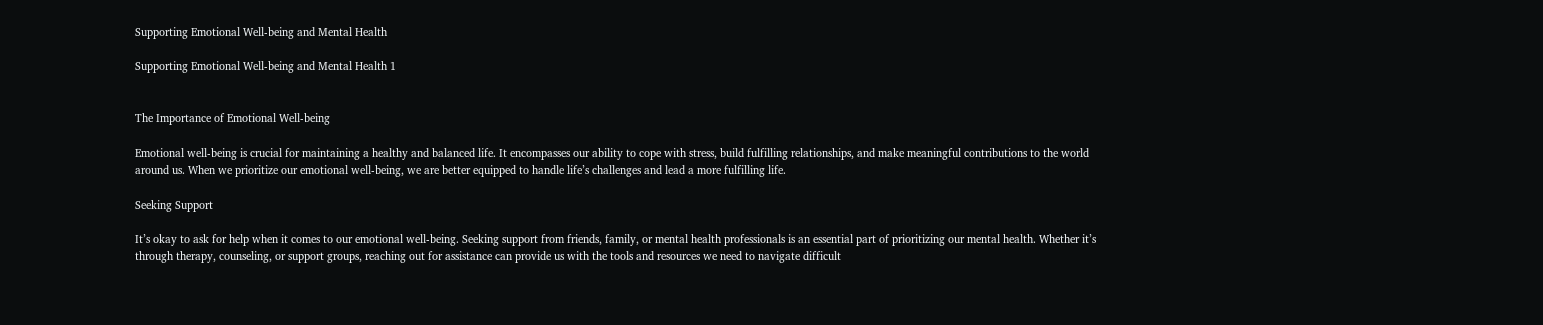Supporting Emotional Well-being and Mental Health

Supporting Emotional Well-being and Mental Health 1


The Importance of Emotional Well-being

Emotional well-being is crucial for maintaining a healthy and balanced life. It encompasses our ability to cope with stress, build fulfilling relationships, and make meaningful contributions to the world around us. When we prioritize our emotional well-being, we are better equipped to handle life’s challenges and lead a more fulfilling life.

Seeking Support

It’s okay to ask for help when it comes to our emotional well-being. Seeking support from friends, family, or mental health professionals is an essential part of prioritizing our mental health. Whether it’s through therapy, counseling, or support groups, reaching out for assistance can provide us with the tools and resources we need to navigate difficult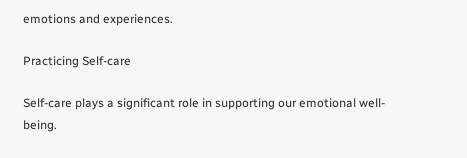emotions and experiences.

Practicing Self-care

Self-care plays a significant role in supporting our emotional well-being.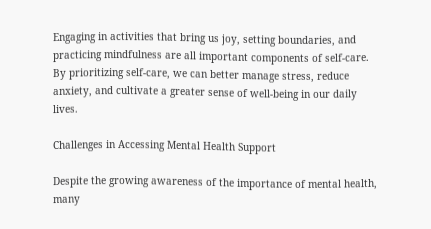Engaging in activities that bring us joy, setting boundaries, and practicing mindfulness are all important components of self-care. By prioritizing self-care, we can better manage stress, reduce anxiety, and cultivate a greater sense of well-being in our daily lives.

Challenges in Accessing Mental Health Support

Despite the growing awareness of the importance of mental health, many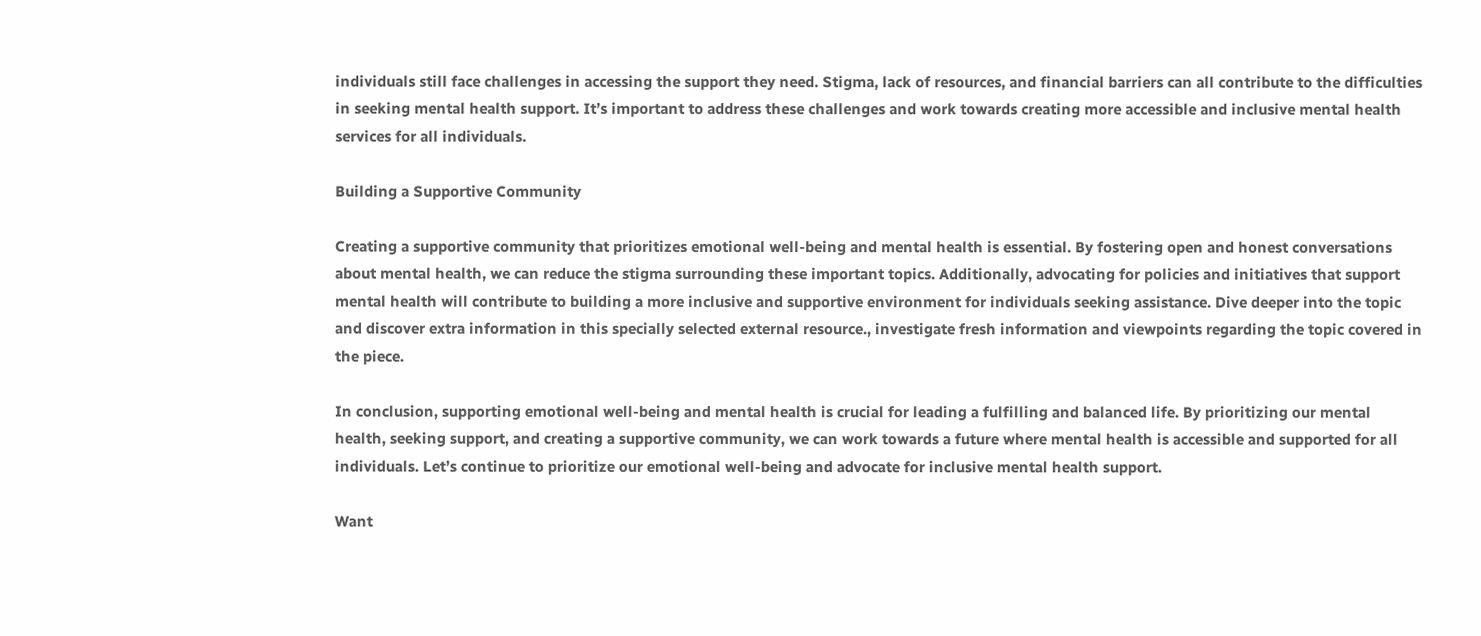individuals still face challenges in accessing the support they need. Stigma, lack of resources, and financial barriers can all contribute to the difficulties in seeking mental health support. It’s important to address these challenges and work towards creating more accessible and inclusive mental health services for all individuals.

Building a Supportive Community

Creating a supportive community that prioritizes emotional well-being and mental health is essential. By fostering open and honest conversations about mental health, we can reduce the stigma surrounding these important topics. Additionally, advocating for policies and initiatives that support mental health will contribute to building a more inclusive and supportive environment for individuals seeking assistance. Dive deeper into the topic and discover extra information in this specially selected external resource., investigate fresh information and viewpoints regarding the topic covered in the piece.

In conclusion, supporting emotional well-being and mental health is crucial for leading a fulfilling and balanced life. By prioritizing our mental health, seeking support, and creating a supportive community, we can work towards a future where mental health is accessible and supported for all individuals. Let’s continue to prioritize our emotional well-being and advocate for inclusive mental health support.

Want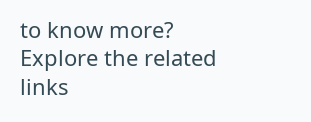to know more? Explore the related links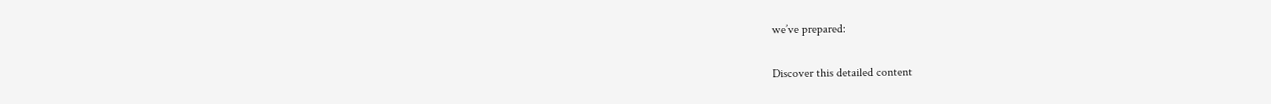we’ve prepared:

Discover this detailed content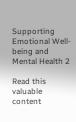Supporting Emotional Well-being and Mental Health 2

Read this valuable content